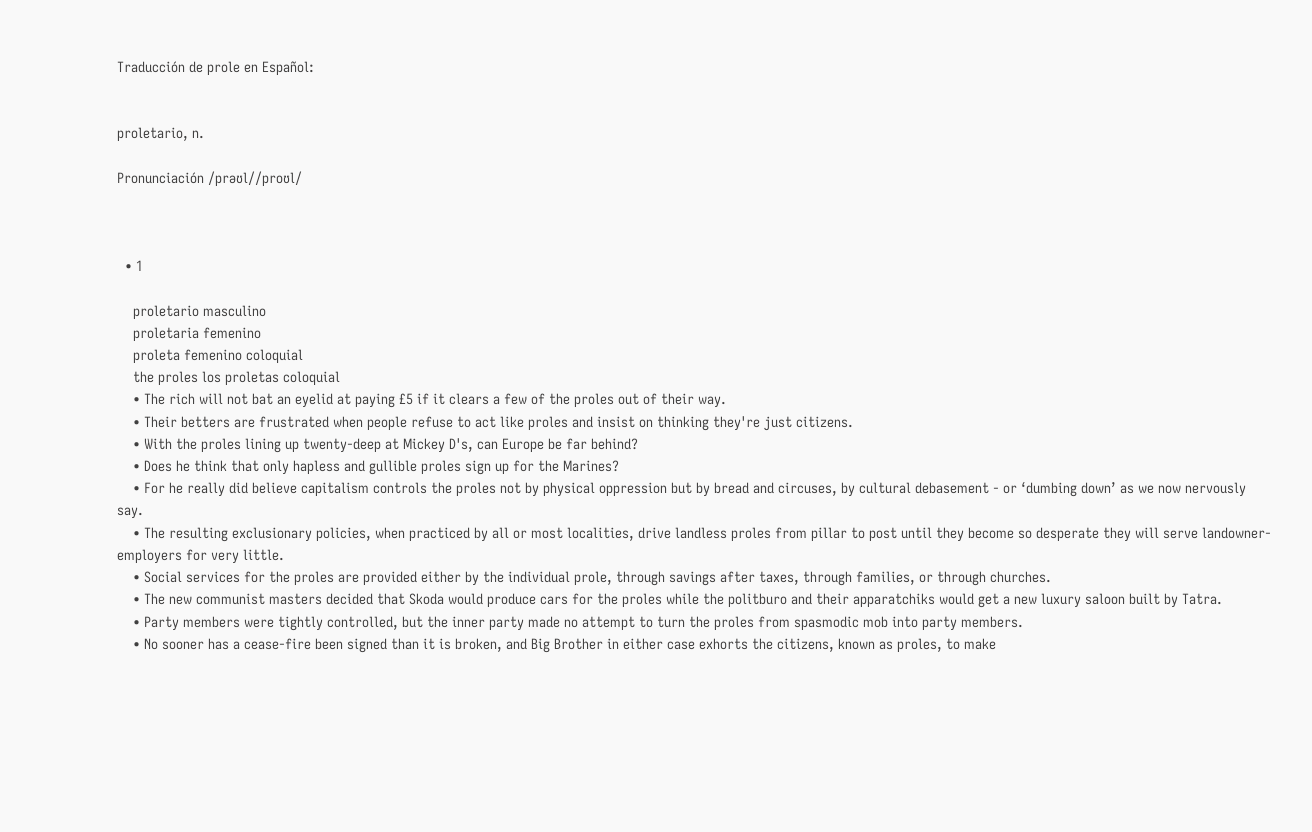Traducción de prole en Español:


proletario, n.

Pronunciación /prəʊl//proʊl/



  • 1

    proletario masculino
    proletaria femenino
    proleta femenino coloquial
    the proles los proletas coloquial
    • The rich will not bat an eyelid at paying £5 if it clears a few of the proles out of their way.
    • Their betters are frustrated when people refuse to act like proles and insist on thinking they're just citizens.
    • With the proles lining up twenty-deep at Mickey D's, can Europe be far behind?
    • Does he think that only hapless and gullible proles sign up for the Marines?
    • For he really did believe capitalism controls the proles not by physical oppression but by bread and circuses, by cultural debasement - or ‘dumbing down’ as we now nervously say.
    • The resulting exclusionary policies, when practiced by all or most localities, drive landless proles from pillar to post until they become so desperate they will serve landowner-employers for very little.
    • Social services for the proles are provided either by the individual prole, through savings after taxes, through families, or through churches.
    • The new communist masters decided that Skoda would produce cars for the proles while the politburo and their apparatchiks would get a new luxury saloon built by Tatra.
    • Party members were tightly controlled, but the inner party made no attempt to turn the proles from spasmodic mob into party members.
    • No sooner has a cease-fire been signed than it is broken, and Big Brother in either case exhorts the citizens, known as proles, to make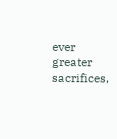ever greater sacrifices,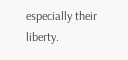especially their liberty.